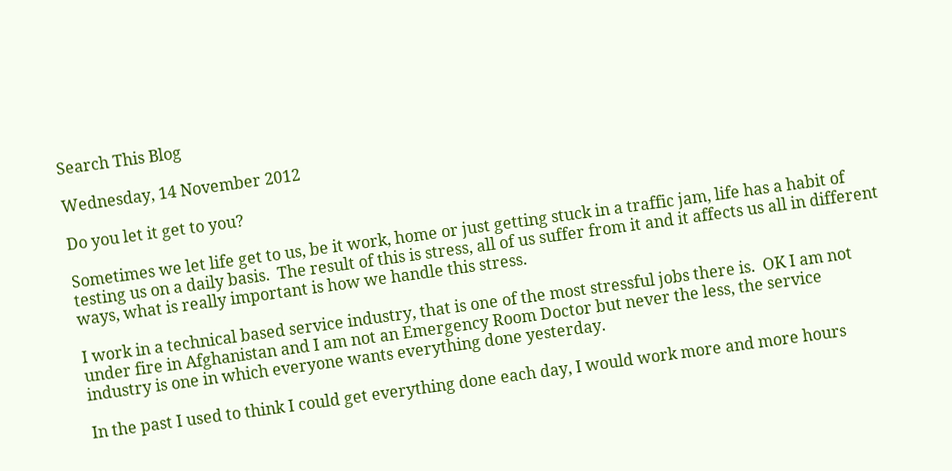Search This Blog

Wednesday, 14 November 2012

Do you let it get to you?

Sometimes we let life get to us, be it work, home or just getting stuck in a traffic jam, life has a habit of testing us on a daily basis.  The result of this is stress, all of us suffer from it and it affects us all in different ways, what is really important is how we handle this stress.

I work in a technical based service industry, that is one of the most stressful jobs there is.  OK I am not under fire in Afghanistan and I am not an Emergency Room Doctor but never the less, the service industry is one in which everyone wants everything done yesterday.

In the past I used to think I could get everything done each day, I would work more and more hours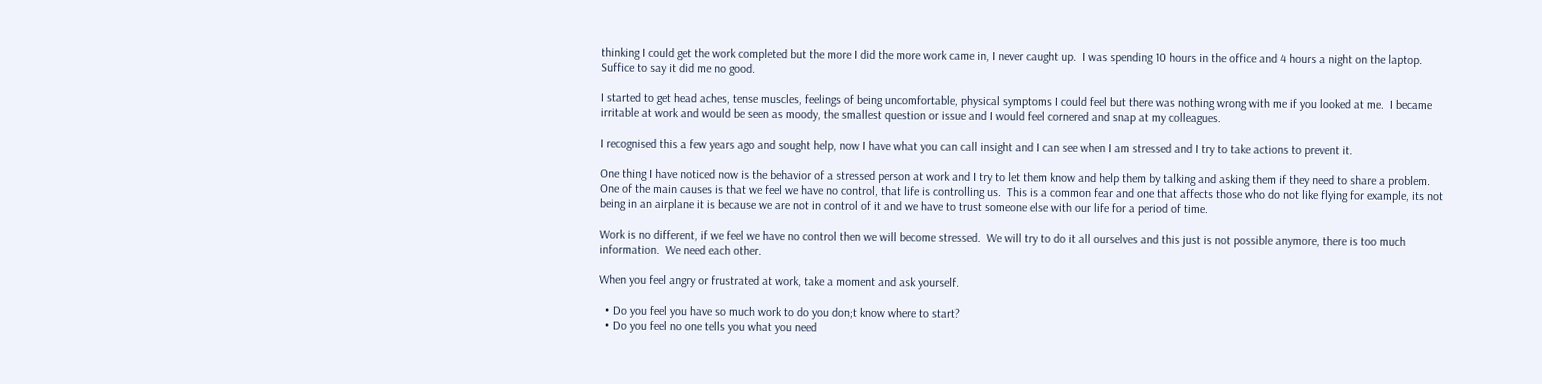thinking I could get the work completed but the more I did the more work came in, I never caught up.  I was spending 10 hours in the office and 4 hours a night on the laptop.  Suffice to say it did me no good.

I started to get head aches, tense muscles, feelings of being uncomfortable, physical symptoms I could feel but there was nothing wrong with me if you looked at me.  I became irritable at work and would be seen as moody, the smallest question or issue and I would feel cornered and snap at my colleagues.

I recognised this a few years ago and sought help, now I have what you can call insight and I can see when I am stressed and I try to take actions to prevent it.

One thing I have noticed now is the behavior of a stressed person at work and I try to let them know and help them by talking and asking them if they need to share a problem.  One of the main causes is that we feel we have no control, that life is controlling us.  This is a common fear and one that affects those who do not like flying for example, its not being in an airplane it is because we are not in control of it and we have to trust someone else with our life for a period of time.

Work is no different, if we feel we have no control then we will become stressed.  We will try to do it all ourselves and this just is not possible anymore, there is too much information.  We need each other.

When you feel angry or frustrated at work, take a moment and ask yourself.

  • Do you feel you have so much work to do you don;t know where to start?
  • Do you feel no one tells you what you need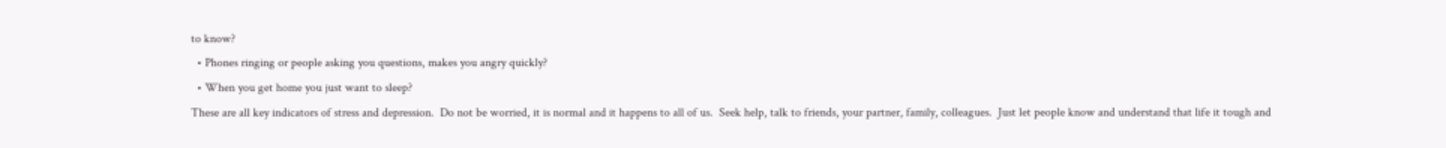to know?
  • Phones ringing or people asking you questions, makes you angry quickly?
  • When you get home you just want to sleep?
These are all key indicators of stress and depression.  Do not be worried, it is normal and it happens to all of us.  Seek help, talk to friends, your partner, family, colleagues.  Just let people know and understand that life it tough and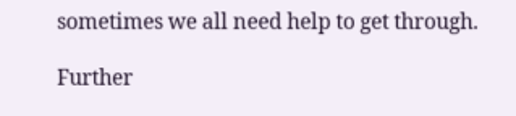sometimes we all need help to get through.

Further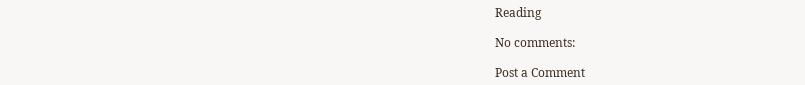Reading

No comments:

Post a Comment